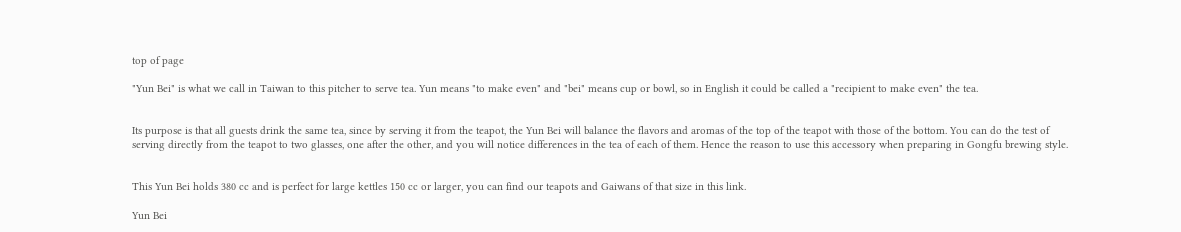top of page

"Yun Bei" is what we call in Taiwan to this pitcher to serve tea. Yun means "to make even" and "bei" means cup or bowl, so in English it could be called a "recipient to make even" the tea.


Its purpose is that all guests drink the same tea, since by serving it from the teapot, the Yun Bei will balance the flavors and aromas of the top of the teapot with those of the bottom. You can do the test of serving directly from the teapot to two glasses, one after the other, and you will notice differences in the tea of each of them. Hence the reason to use this accessory when preparing in Gongfu brewing style.


This Yun Bei holds 380 cc and is perfect for large kettles 150 cc or larger, you can find our teapots and Gaiwans of that size in this link.

Yun Bei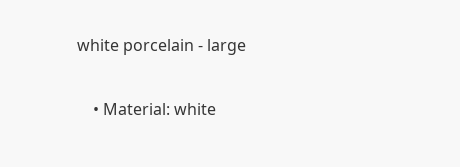white porcelain - large

    • Material: white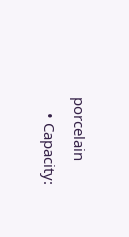porcelain
    • Capacity: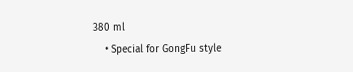380 ml
    • Special for GongFu style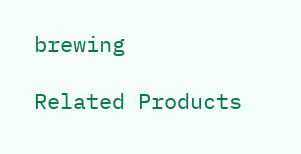brewing

Related Products